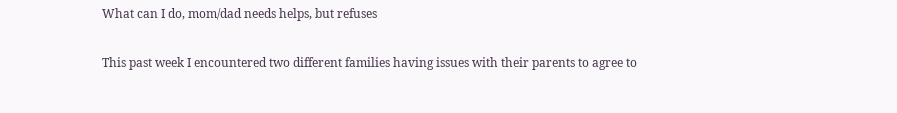What can I do, mom/dad needs helps, but refuses

This past week I encountered two different families having issues with their parents to agree to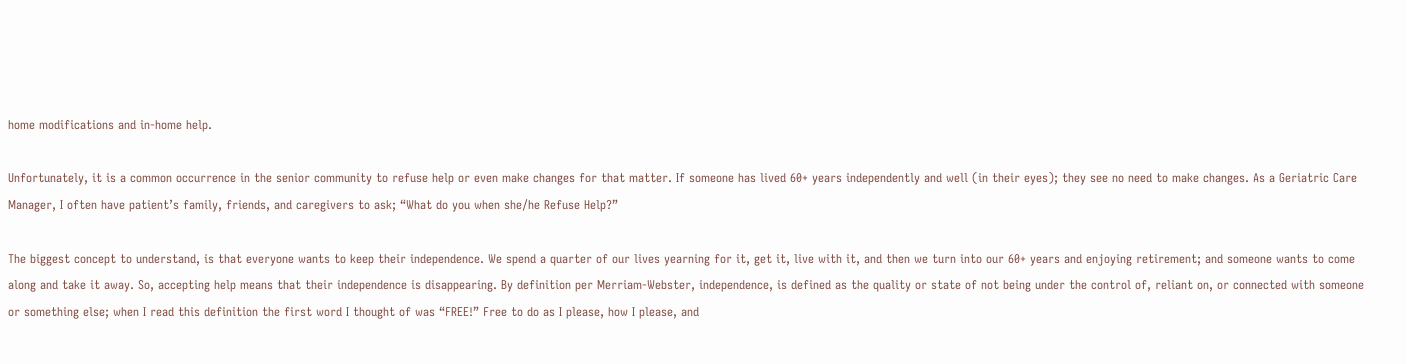home modifications and in-home help.

Unfortunately, it is a common occurrence in the senior community to refuse help or even make changes for that matter. If someone has lived 60+ years independently and well (in their eyes); they see no need to make changes. As a Geriatric Care Manager, I often have patient’s family, friends, and caregivers to ask; “What do you when she/he Refuse Help?”

The biggest concept to understand, is that everyone wants to keep their independence. We spend a quarter of our lives yearning for it, get it, live with it, and then we turn into our 60+ years and enjoying retirement; and someone wants to come along and take it away. So, accepting help means that their independence is disappearing. By definition per Merriam-Webster, independence, is defined as the quality or state of not being under the control of, reliant on, or connected with someone or something else; when I read this definition the first word I thought of was “FREE!” Free to do as I please, how I please, and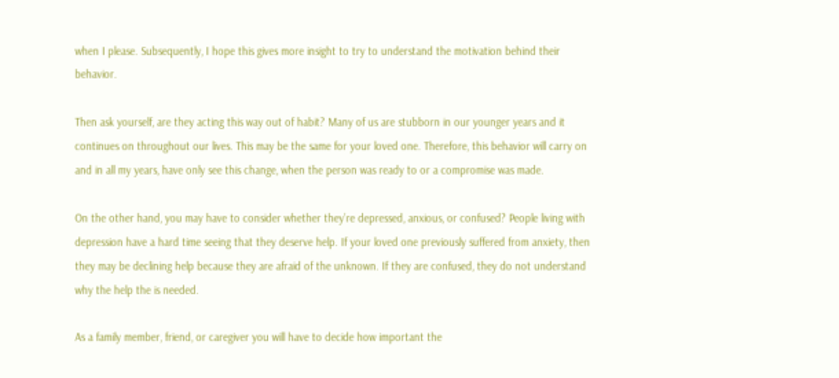when I please. Subsequently, I hope this gives more insight to try to understand the motivation behind their behavior.

Then ask yourself, are they acting this way out of habit? Many of us are stubborn in our younger years and it continues on throughout our lives. This may be the same for your loved one. Therefore, this behavior will carry on and in all my years, have only see this change, when the person was ready to or a compromise was made.

On the other hand, you may have to consider whether they’re depressed, anxious, or confused? People living with depression have a hard time seeing that they deserve help. If your loved one previously suffered from anxiety, then they may be declining help because they are afraid of the unknown. If they are confused, they do not understand why the help the is needed.

As a family member, friend, or caregiver you will have to decide how important the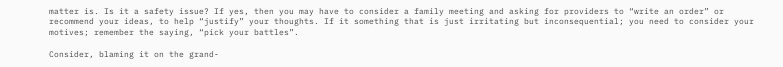matter is. Is it a safety issue? If yes, then you may have to consider a family meeting and asking for providers to “write an order” or recommend your ideas, to help “justify” your thoughts. If it something that is just irritating but inconsequential; you need to consider your motives; remember the saying, “pick your battles”.

Consider, blaming it on the grand-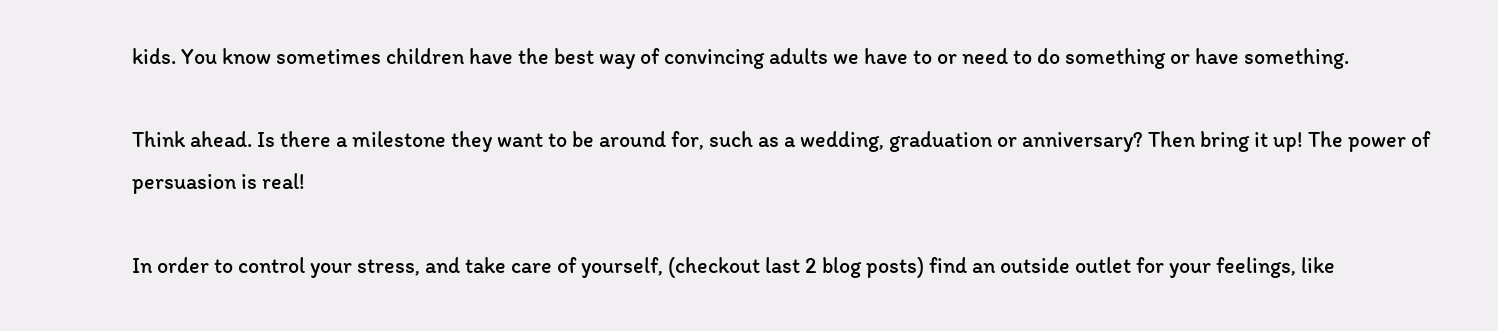kids. You know sometimes children have the best way of convincing adults we have to or need to do something or have something.

Think ahead. Is there a milestone they want to be around for, such as a wedding, graduation or anniversary? Then bring it up! The power of persuasion is real!

In order to control your stress, and take care of yourself, (checkout last 2 blog posts) find an outside outlet for your feelings, like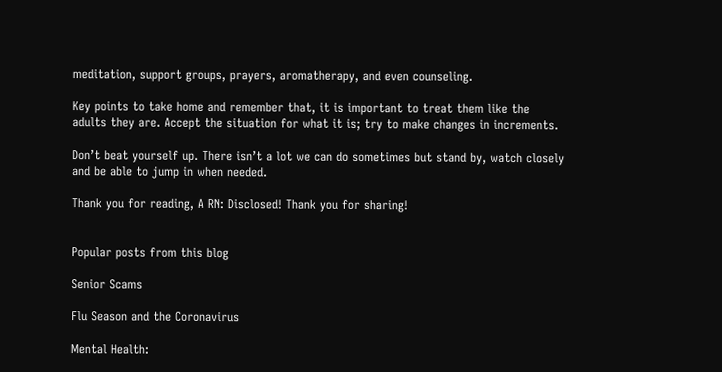meditation, support groups, prayers, aromatherapy, and even counseling.

Key points to take home and remember that, it is important to treat them like the adults they are. Accept the situation for what it is; try to make changes in increments.

Don’t beat yourself up. There isn’t a lot we can do sometimes but stand by, watch closely and be able to jump in when needed.

Thank you for reading, A RN: Disclosed! Thank you for sharing!


Popular posts from this blog

Senior Scams

Flu Season and the Coronavirus

Mental Health: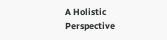A Holistic Perspective